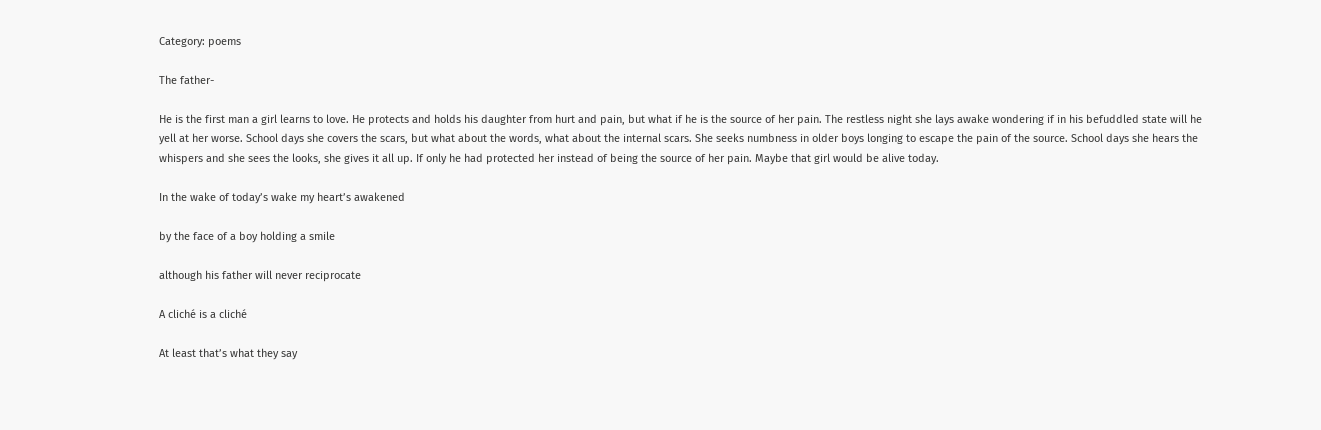Category: poems

The father-

He is the first man a girl learns to love. He protects and holds his daughter from hurt and pain, but what if he is the source of her pain. The restless night she lays awake wondering if in his befuddled state will he yell at her worse. School days she covers the scars, but what about the words, what about the internal scars. She seeks numbness in older boys longing to escape the pain of the source. School days she hears the whispers and she sees the looks, she gives it all up. If only he had protected her instead of being the source of her pain. Maybe that girl would be alive today.

In the wake of today’s wake my heart’s awakened

by the face of a boy holding a smile

although his father will never reciprocate

A cliché is a cliché

At least that’s what they say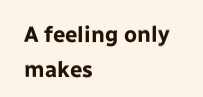A feeling only makes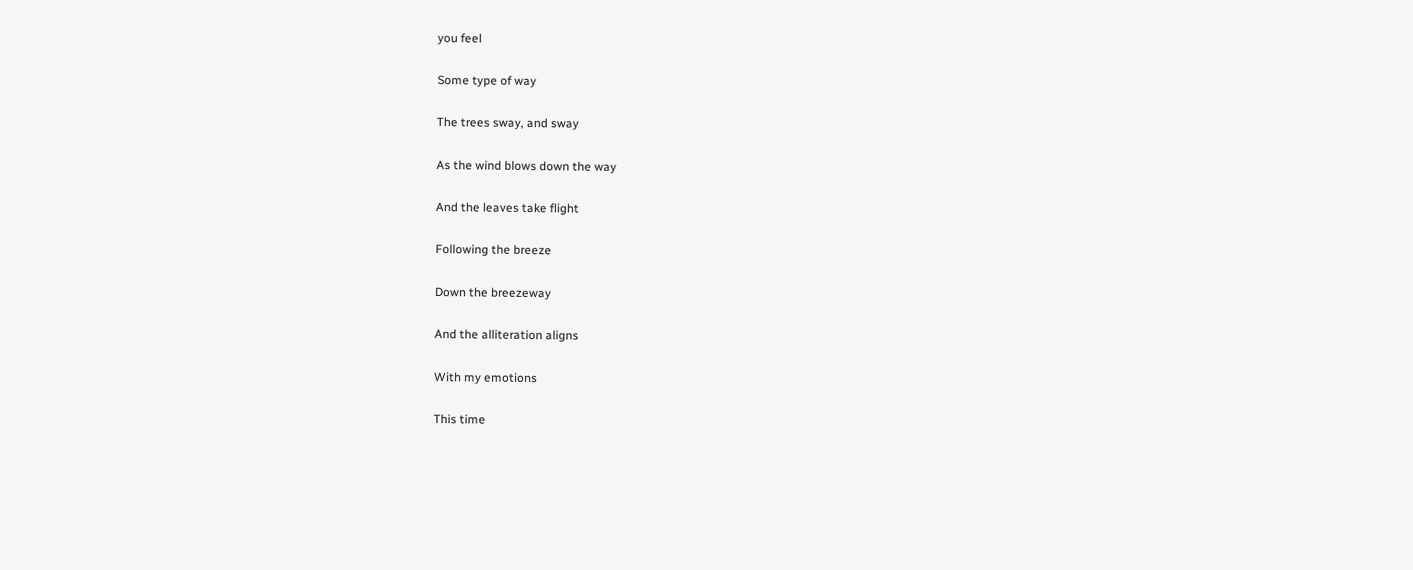you feel

Some type of way

The trees sway, and sway

As the wind blows down the way

And the leaves take flight

Following the breeze

Down the breezeway

And the alliteration aligns

With my emotions

This time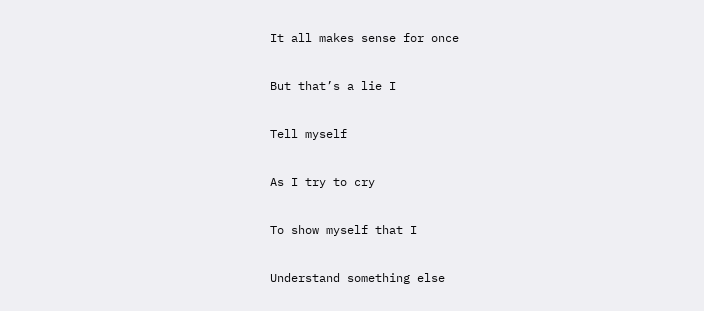It all makes sense for once

But that’s a lie I

Tell myself

As I try to cry

To show myself that I

Understand something else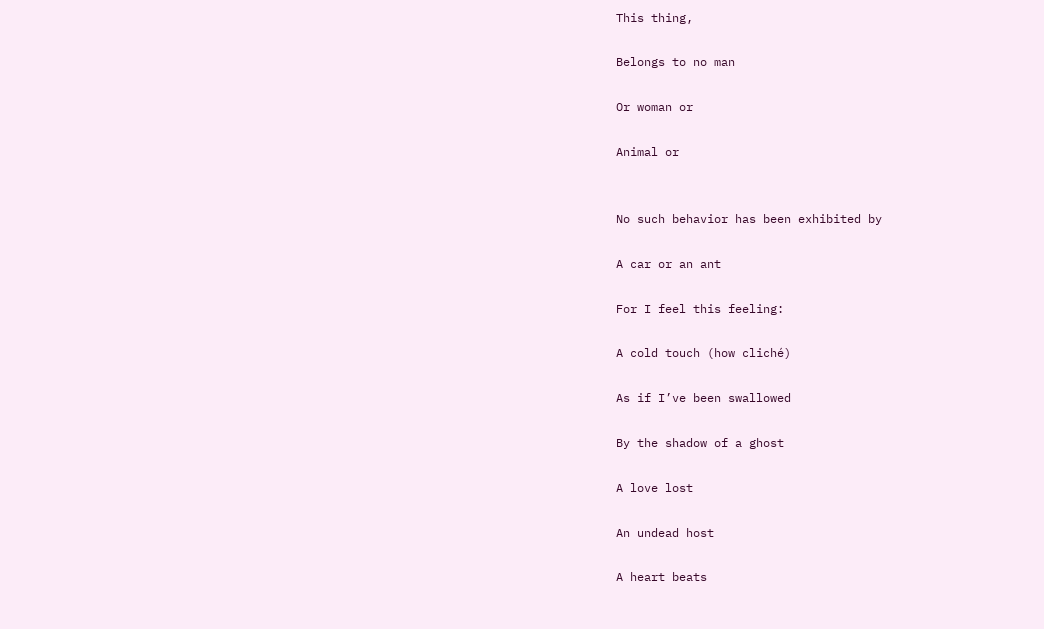This thing,

Belongs to no man

Or woman or

Animal or


No such behavior has been exhibited by

A car or an ant

For I feel this feeling:

A cold touch (how cliché)

As if I’ve been swallowed

By the shadow of a ghost

A love lost

An undead host

A heart beats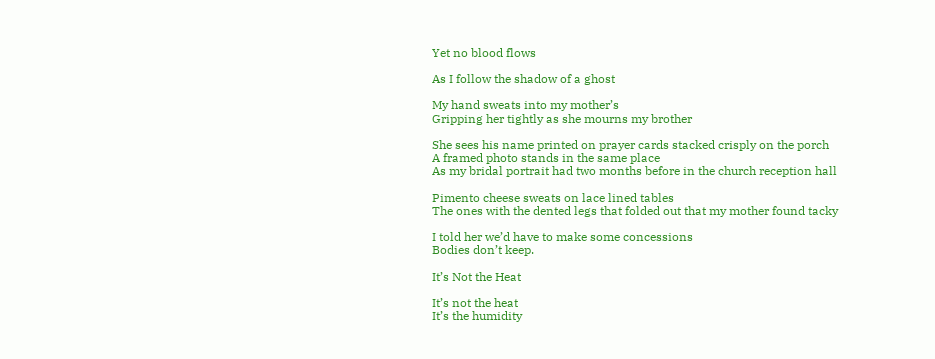Yet no blood flows

As I follow the shadow of a ghost

My hand sweats into my mother’s
Gripping her tightly as she mourns my brother

She sees his name printed on prayer cards stacked crisply on the porch
A framed photo stands in the same place
As my bridal portrait had two months before in the church reception hall

Pimento cheese sweats on lace lined tables
The ones with the dented legs that folded out that my mother found tacky

I told her we’d have to make some concessions
Bodies don’t keep.

It’s Not the Heat

It’s not the heat
It’s the humidity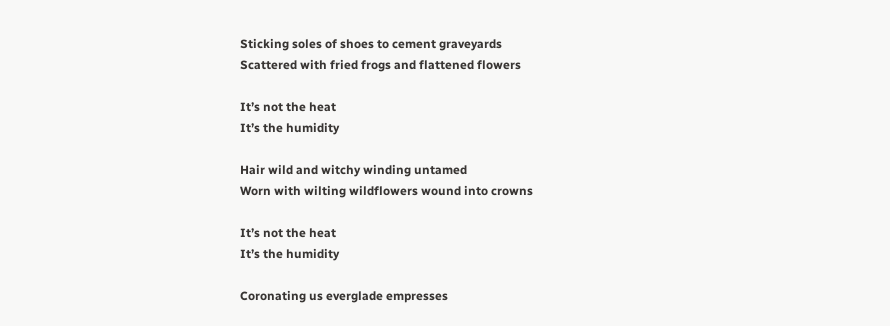Sticking soles of shoes to cement graveyards
Scattered with fried frogs and flattened flowers

It’s not the heat
It’s the humidity

Hair wild and witchy winding untamed
Worn with wilting wildflowers wound into crowns

It’s not the heat
It’s the humidity

Coronating us everglade empresses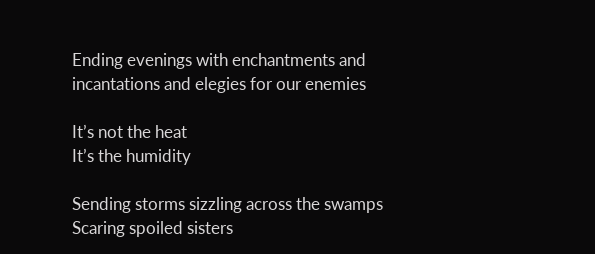Ending evenings with enchantments and incantations and elegies for our enemies

It’s not the heat
It’s the humidity

Sending storms sizzling across the swamps
Scaring spoiled sisters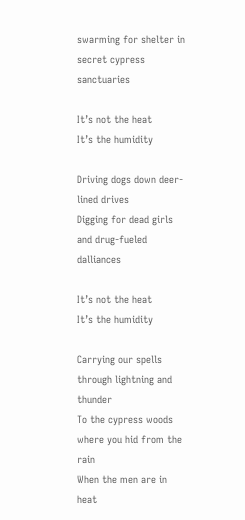swarming for shelter in secret cypress sanctuaries

It’s not the heat
It’s the humidity

Driving dogs down deer-lined drives
Digging for dead girls and drug-fueled dalliances

It’s not the heat
It’s the humidity

Carrying our spells through lightning and thunder
To the cypress woods where you hid from the rain
When the men are in heat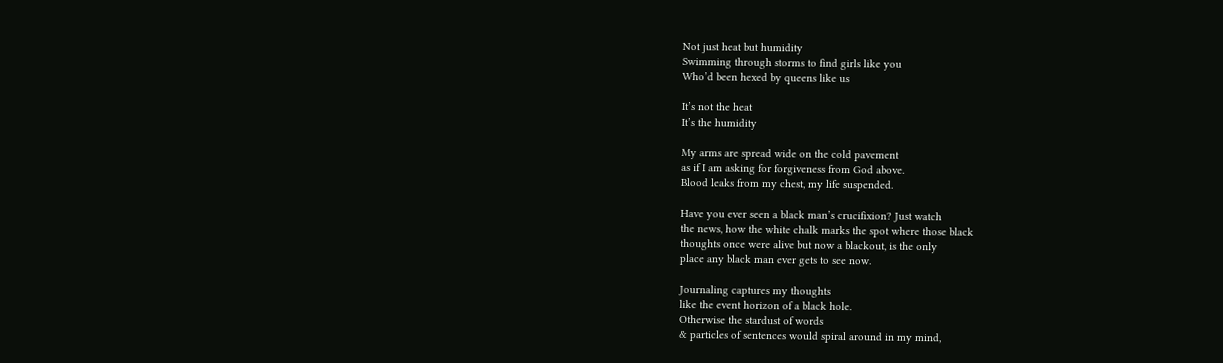Not just heat but humidity
Swimming through storms to find girls like you
Who’d been hexed by queens like us

It’s not the heat
It’s the humidity

My arms are spread wide on the cold pavement
as if I am asking for forgiveness from God above.
Blood leaks from my chest, my life suspended.

Have you ever seen a black man’s crucifixion? Just watch
the news, how the white chalk marks the spot where those black
thoughts once were alive but now a blackout, is the only
place any black man ever gets to see now.

Journaling captures my thoughts
like the event horizon of a black hole.
Otherwise the stardust of words
& particles of sentences would spiral around in my mind,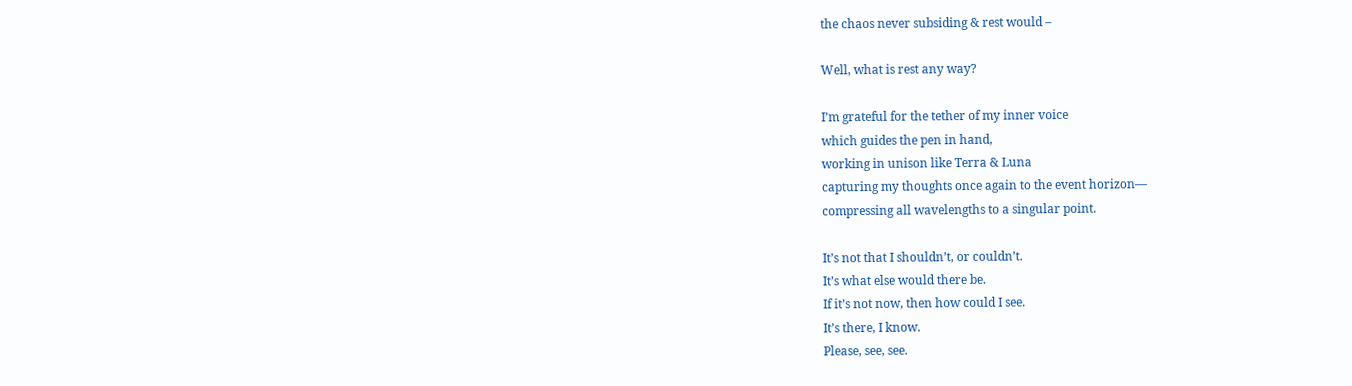the chaos never subsiding & rest would –

Well, what is rest any way?

I’m grateful for the tether of my inner voice
which guides the pen in hand,
working in unison like Terra & Luna
capturing my thoughts once again to the event horizon—
compressing all wavelengths to a singular point.

It’s not that I shouldn’t, or couldn’t.
It’s what else would there be.
If it’s not now, then how could I see.
It’s there, I know.
Please, see, see.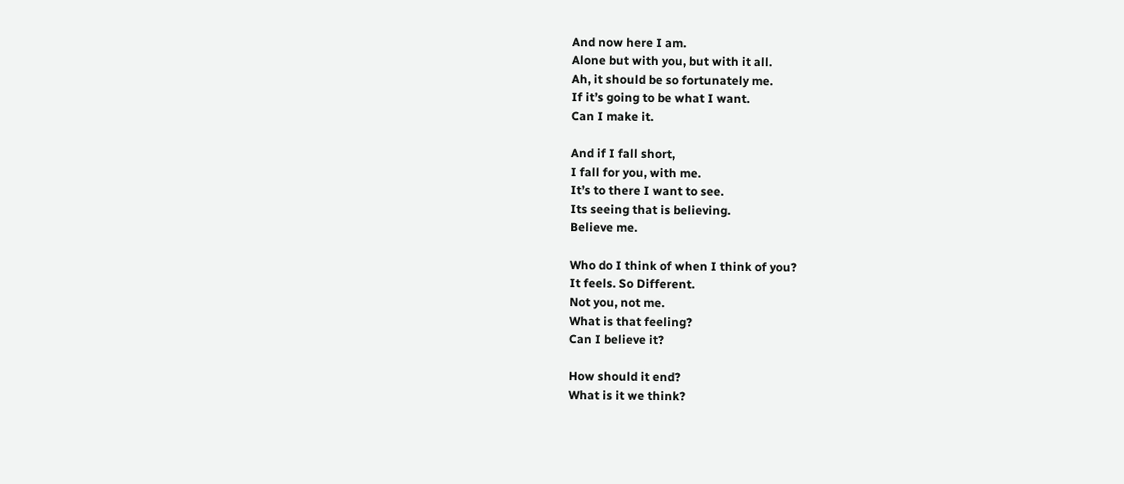And now here I am.
Alone but with you, but with it all.
Ah, it should be so fortunately me.
If it’s going to be what I want.
Can I make it.

And if I fall short,
I fall for you, with me.
It’s to there I want to see.
Its seeing that is believing.
Believe me.

Who do I think of when I think of you?
It feels. So Different.
Not you, not me.
What is that feeling?
Can I believe it?

How should it end?
What is it we think?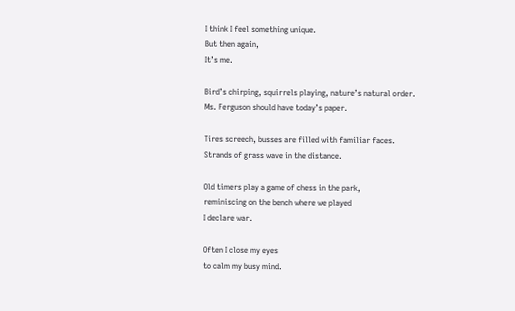I think I feel something unique.
But then again,
It’s me.

Bird’s chirping, squirrels playing, nature’s natural order.
Ms. Ferguson should have today’s paper.

Tires screech, busses are filled with familiar faces.
Strands of grass wave in the distance.

Old timers play a game of chess in the park,
reminiscing on the bench where we played
I declare war.

Often I close my eyes
to calm my busy mind.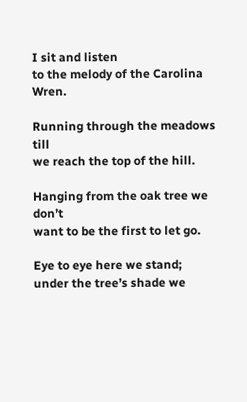I sit and listen
to the melody of the Carolina Wren.

Running through the meadows till
we reach the top of the hill.

Hanging from the oak tree we don’t
want to be the first to let go.

Eye to eye here we stand;
under the tree’s shade we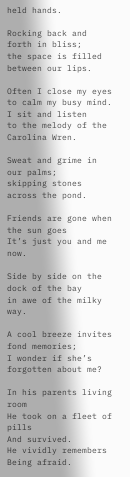held hands.

Rocking back and forth in bliss;
the space is filled between our lips.

Often I close my eyes
to calm my busy mind.
I sit and listen
to the melody of the Carolina Wren.

Sweat and grime in our palms;
skipping stones across the pond.

Friends are gone when the sun goes
It’s just you and me now.

Side by side on the dock of the bay
in awe of the milky way.

A cool breeze invites fond memories;
I wonder if she’s forgotten about me?

In his parents living room
He took on a fleet of pills
And survived.
He vividly remembers
Being afraid.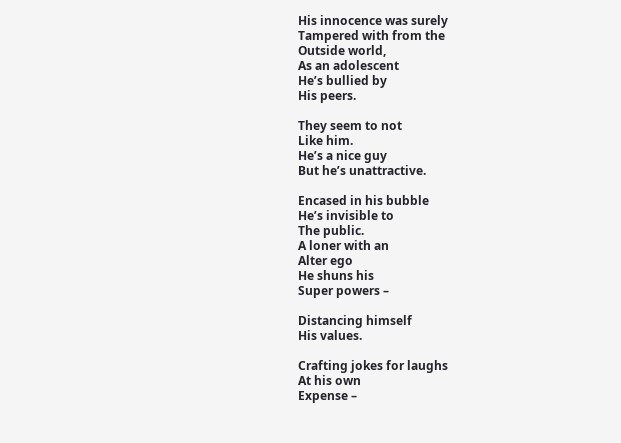His innocence was surely
Tampered with from the
Outside world,
As an adolescent
He’s bullied by
His peers.

They seem to not
Like him.
He’s a nice guy
But he’s unattractive.

Encased in his bubble
He’s invisible to
The public.
A loner with an
Alter ego
He shuns his
Super powers –

Distancing himself
His values.

Crafting jokes for laughs
At his own
Expense –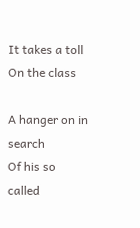It takes a toll
On the class

A hanger on in search
Of his so called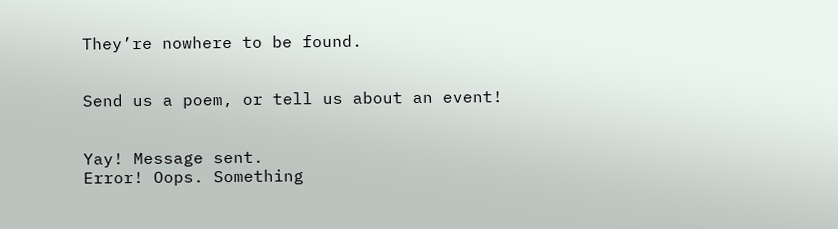They’re nowhere to be found.


Send us a poem, or tell us about an event!


Yay! Message sent.
Error! Oops. Something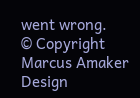went wrong.
© Copyright Marcus Amaker Design